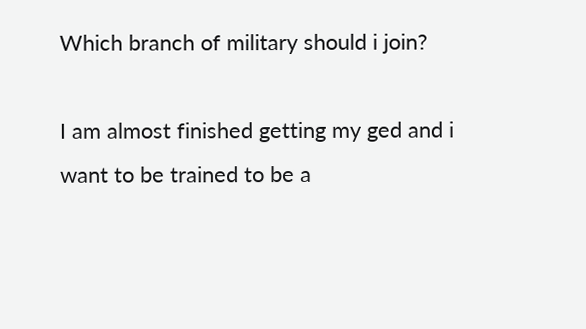Which branch of military should i join?

I am almost finished getting my ged and i want to be trained to be a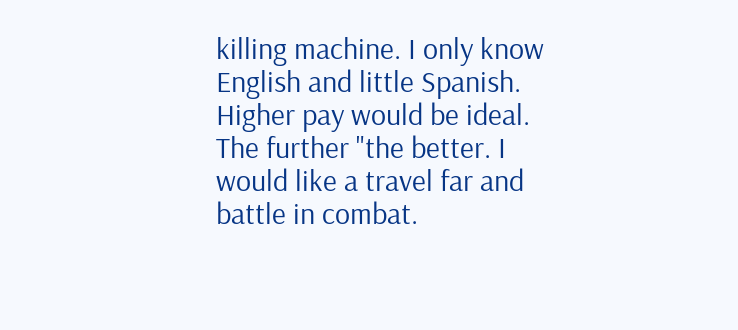killing machine. I only know English and little Spanish. Higher pay would be ideal. The further "the better. I would like a travel far and battle in combat.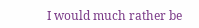I would much rather be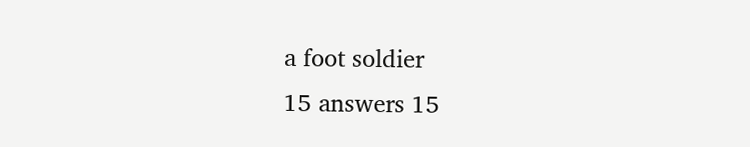a foot soldier
15 answers 15